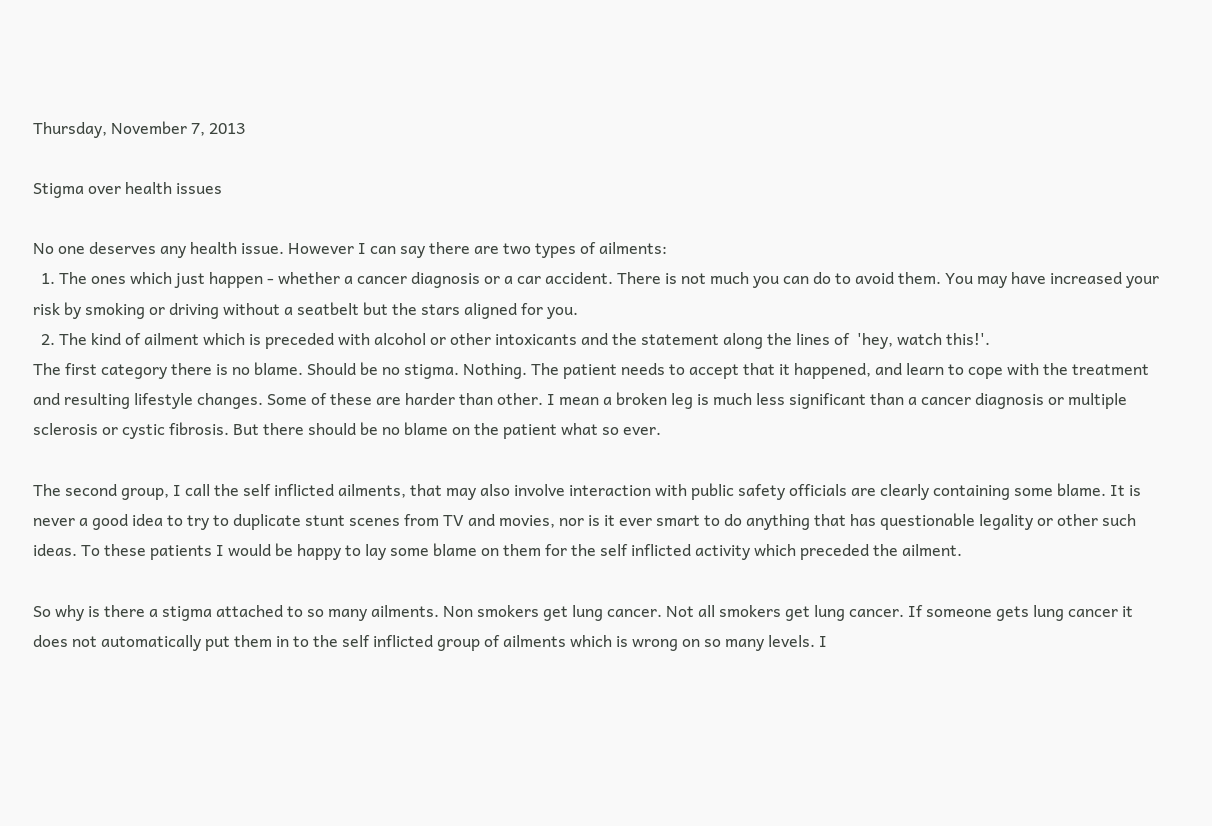Thursday, November 7, 2013

Stigma over health issues

No one deserves any health issue. However I can say there are two types of ailments:
  1. The ones which just happen - whether a cancer diagnosis or a car accident. There is not much you can do to avoid them. You may have increased your risk by smoking or driving without a seatbelt but the stars aligned for you.
  2. The kind of ailment which is preceded with alcohol or other intoxicants and the statement along the lines of  'hey, watch this!'.
The first category there is no blame. Should be no stigma. Nothing. The patient needs to accept that it happened, and learn to cope with the treatment and resulting lifestyle changes. Some of these are harder than other. I mean a broken leg is much less significant than a cancer diagnosis or multiple sclerosis or cystic fibrosis. But there should be no blame on the patient what so ever.

The second group, I call the self inflicted ailments, that may also involve interaction with public safety officials are clearly containing some blame. It is never a good idea to try to duplicate stunt scenes from TV and movies, nor is it ever smart to do anything that has questionable legality or other such ideas. To these patients I would be happy to lay some blame on them for the self inflicted activity which preceded the ailment.

So why is there a stigma attached to so many ailments. Non smokers get lung cancer. Not all smokers get lung cancer. If someone gets lung cancer it does not automatically put them in to the self inflicted group of ailments which is wrong on so many levels. I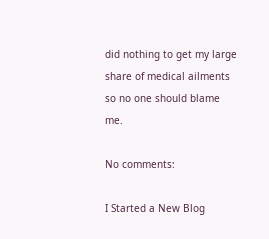did nothing to get my large share of medical ailments so no one should blame me.

No comments:

I Started a New Blog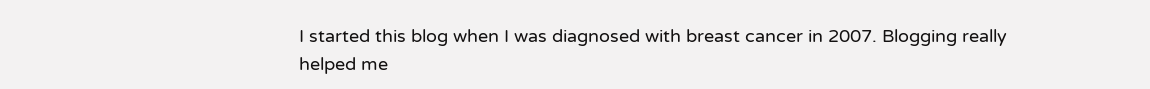I started this blog when I was diagnosed with breast cancer in 2007. Blogging really helped me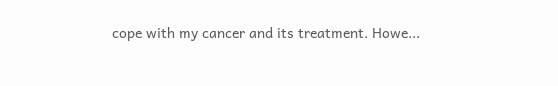cope with my cancer and its treatment. Howe...